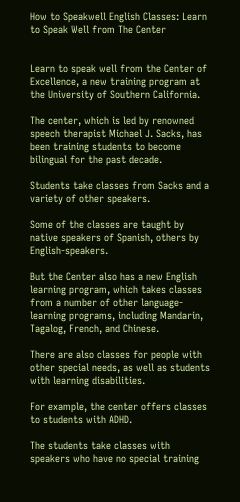How to Speakwell English Classes: Learn to Speak Well from The Center


Learn to speak well from the Center of Excellence, a new training program at the University of Southern California.

The center, which is led by renowned speech therapist Michael J. Sacks, has been training students to become bilingual for the past decade.

Students take classes from Sacks and a variety of other speakers.

Some of the classes are taught by native speakers of Spanish, others by English-speakers.

But the Center also has a new English learning program, which takes classes from a number of other language-learning programs, including Mandarin, Tagalog, French, and Chinese.

There are also classes for people with other special needs, as well as students with learning disabilities.

For example, the center offers classes to students with ADHD.

The students take classes with speakers who have no special training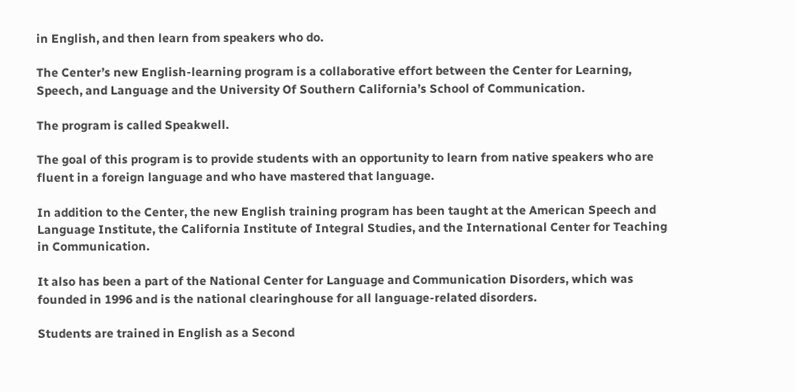in English, and then learn from speakers who do.

The Center’s new English-learning program is a collaborative effort between the Center for Learning, Speech, and Language and the University Of Southern California’s School of Communication.

The program is called Speakwell.

The goal of this program is to provide students with an opportunity to learn from native speakers who are fluent in a foreign language and who have mastered that language.

In addition to the Center, the new English training program has been taught at the American Speech and Language Institute, the California Institute of Integral Studies, and the International Center for Teaching in Communication.

It also has been a part of the National Center for Language and Communication Disorders, which was founded in 1996 and is the national clearinghouse for all language-related disorders.

Students are trained in English as a Second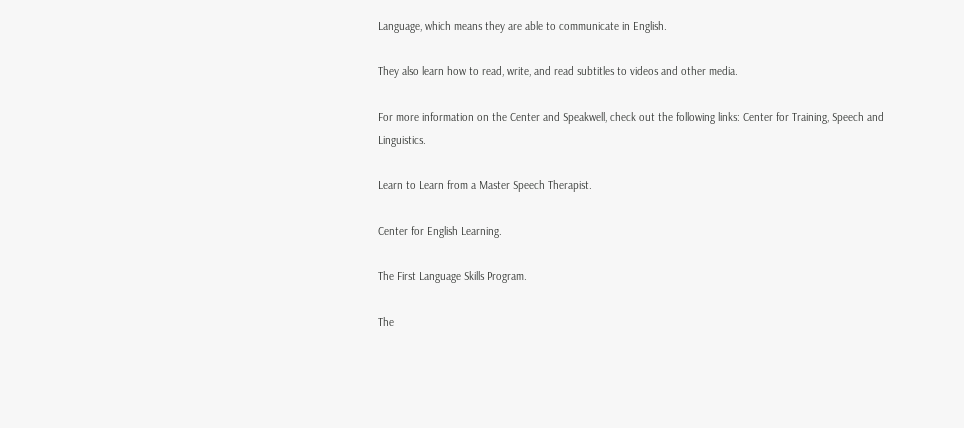Language, which means they are able to communicate in English.

They also learn how to read, write, and read subtitles to videos and other media.

For more information on the Center and Speakwell, check out the following links: Center for Training, Speech and Linguistics.

Learn to Learn from a Master Speech Therapist.

Center for English Learning.

The First Language Skills Program.

The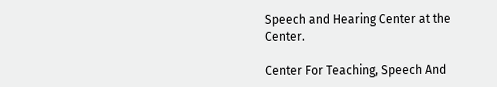Speech and Hearing Center at the Center.

Center For Teaching, Speech And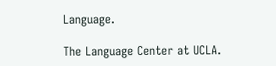Language.

The Language Center at UCLA.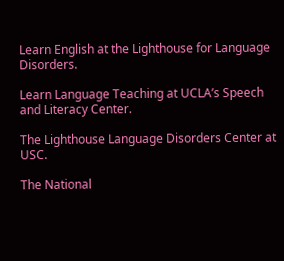Learn English at the Lighthouse for Language Disorders.

Learn Language Teaching at UCLA’s Speech and Literacy Center.

The Lighthouse Language Disorders Center at USC.

The National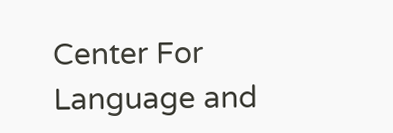Center For Language and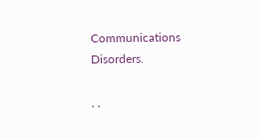Communications Disorders.

, ,